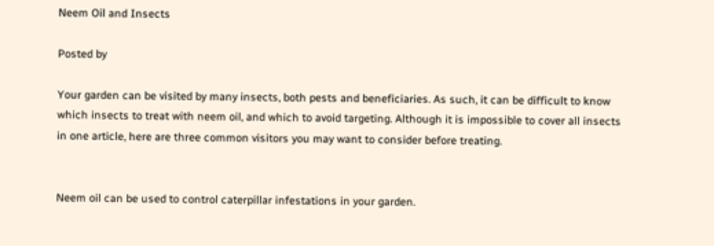Neem Oil and Insects

Posted by

Your garden can be visited by many insects, both pests and beneficiaries. As such, it can be difficult to know which insects to treat with neem oil, and which to avoid targeting. Although it is impossible to cover all insects in one article, here are three common visitors you may want to consider before treating.


Neem oil can be used to control caterpillar infestations in your garden.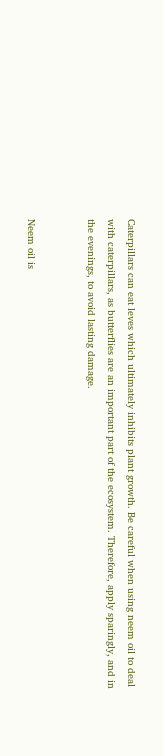Caterpillars can eat leves which ultimately inhibits plant growth. Be careful when using neem oil to deal with caterpillars, as butterflies are an important part of the ecosystem. Therefore, apply sparingly, and in the evenings, to avoid lasting damage.


Neem oil is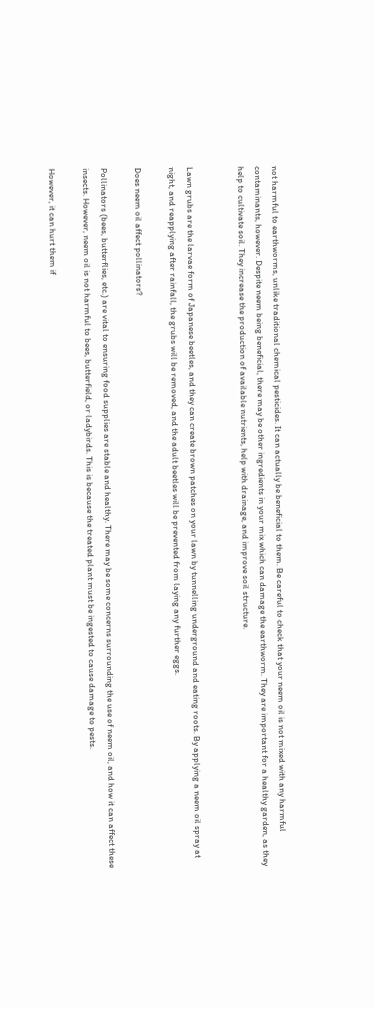not harmful to earthworms, unlike traditional chemical pesticides. It can actually be beneficial to them. Be careful to check that your neem oil is not mixed with any harmful contaminants, however. Despite neem being beneficial, there may be other ingredients in your mix which can damage the earthworm. They are important for a healthy garden, as they help to cultivate soil. They increase the production of available nutrients, help with drainage, and improve soil structure.


Lawn grubs are the larvae form of Japanese beetles, and they can create brown patches on your lawn by tunnelling underground and eating roots. By applying a neem oil spray at night, and reapplying after rainfall, the grubs will be removed, and the adult beetles will be prevented from laying any further eggs.

Does neem oil affect pollinators?

Pollinators (bees, butterflies, etc.) are vital to ensuring food supplies are stable and healthy. There may be some concerns surrounding the use of neem oil, and how it can affect these insects. However, neem oil is not harmful to bees, butterfield, or ladybirds. This is because the treated plant must be ingested to cause damage to pests.

However, it can hurt them if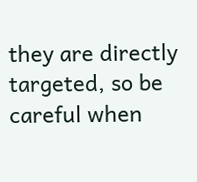they are directly targeted, so be careful when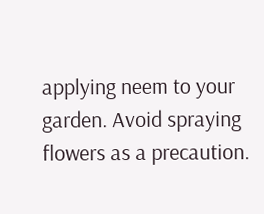applying neem to your garden. Avoid spraying flowers as a precaution.